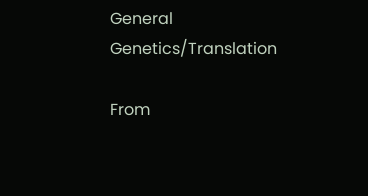General Genetics/Translation

From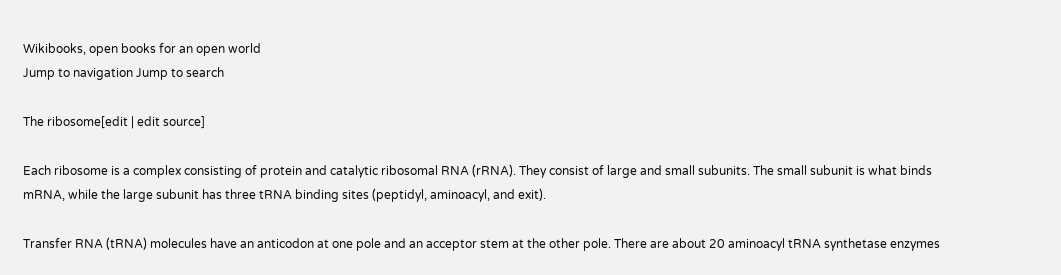Wikibooks, open books for an open world
Jump to navigation Jump to search

The ribosome[edit | edit source]

Each ribosome is a complex consisting of protein and catalytic ribosomal RNA (rRNA). They consist of large and small subunits. The small subunit is what binds mRNA, while the large subunit has three tRNA binding sites (peptidyl, aminoacyl, and exit).

Transfer RNA (tRNA) molecules have an anticodon at one pole and an acceptor stem at the other pole. There are about 20 aminoacyl tRNA synthetase enzymes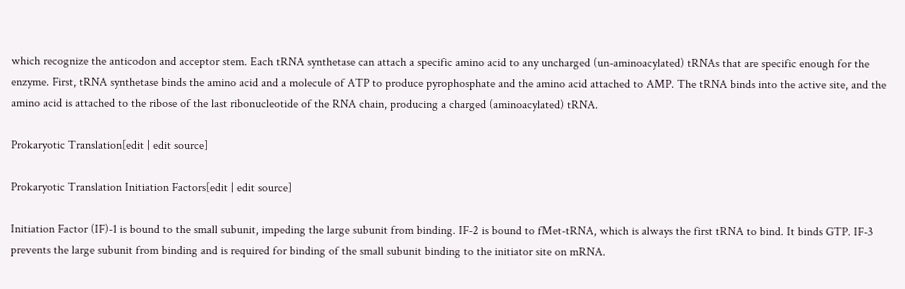which recognize the anticodon and acceptor stem. Each tRNA synthetase can attach a specific amino acid to any uncharged (un-aminoacylated) tRNAs that are specific enough for the enzyme. First, tRNA synthetase binds the amino acid and a molecule of ATP to produce pyrophosphate and the amino acid attached to AMP. The tRNA binds into the active site, and the amino acid is attached to the ribose of the last ribonucleotide of the RNA chain, producing a charged (aminoacylated) tRNA.

Prokaryotic Translation[edit | edit source]

Prokaryotic Translation Initiation Factors[edit | edit source]

Initiation Factor (IF)-1 is bound to the small subunit, impeding the large subunit from binding. IF-2 is bound to fMet-tRNA, which is always the first tRNA to bind. It binds GTP. IF-3 prevents the large subunit from binding and is required for binding of the small subunit binding to the initiator site on mRNA.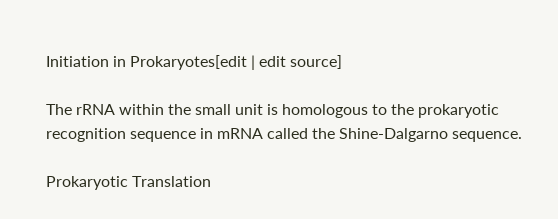Initiation in Prokaryotes[edit | edit source]

The rRNA within the small unit is homologous to the prokaryotic recognition sequence in mRNA called the Shine-Dalgarno sequence.

Prokaryotic Translation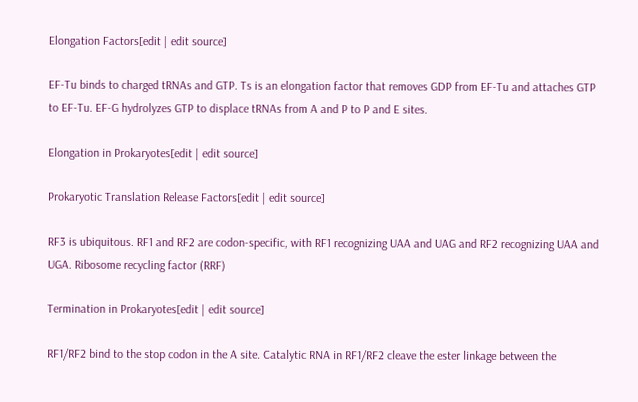Elongation Factors[edit | edit source]

EF-Tu binds to charged tRNAs and GTP. Ts is an elongation factor that removes GDP from EF-Tu and attaches GTP to EF-Tu. EF-G hydrolyzes GTP to displace tRNAs from A and P to P and E sites.

Elongation in Prokaryotes[edit | edit source]

Prokaryotic Translation Release Factors[edit | edit source]

RF3 is ubiquitous. RF1 and RF2 are codon-specific, with RF1 recognizing UAA and UAG and RF2 recognizing UAA and UGA. Ribosome recycling factor (RRF)

Termination in Prokaryotes[edit | edit source]

RF1/RF2 bind to the stop codon in the A site. Catalytic RNA in RF1/RF2 cleave the ester linkage between the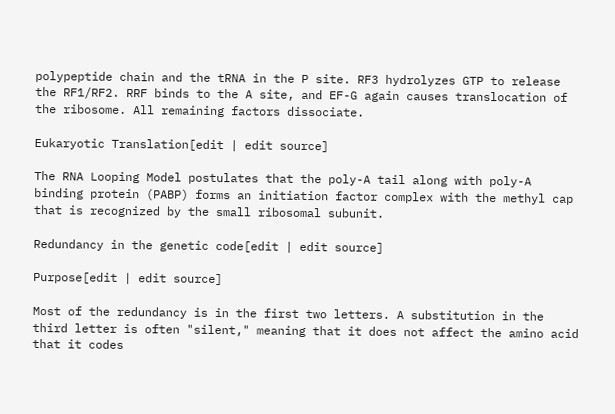polypeptide chain and the tRNA in the P site. RF3 hydrolyzes GTP to release the RF1/RF2. RRF binds to the A site, and EF-G again causes translocation of the ribosome. All remaining factors dissociate.

Eukaryotic Translation[edit | edit source]

The RNA Looping Model postulates that the poly-A tail along with poly-A binding protein (PABP) forms an initiation factor complex with the methyl cap that is recognized by the small ribosomal subunit.

Redundancy in the genetic code[edit | edit source]

Purpose[edit | edit source]

Most of the redundancy is in the first two letters. A substitution in the third letter is often "silent," meaning that it does not affect the amino acid that it codes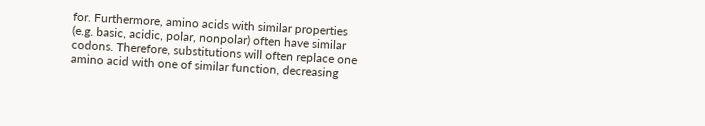for. Furthermore, amino acids with similar properties (e.g. basic, acidic, polar, nonpolar) often have similar codons. Therefore, substitutions will often replace one amino acid with one of similar function, decreasing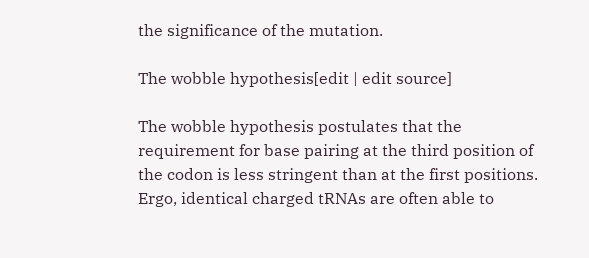the significance of the mutation.

The wobble hypothesis[edit | edit source]

The wobble hypothesis postulates that the requirement for base pairing at the third position of the codon is less stringent than at the first positions. Ergo, identical charged tRNAs are often able to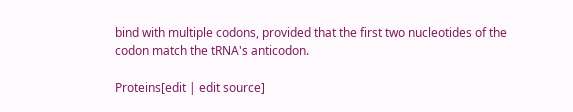bind with multiple codons, provided that the first two nucleotides of the codon match the tRNA's anticodon.

Proteins[edit | edit source]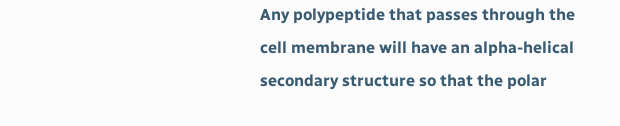Any polypeptide that passes through the cell membrane will have an alpha-helical secondary structure so that the polar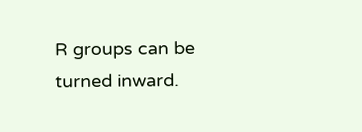R groups can be turned inward.